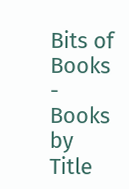Bits of Books - Books by Title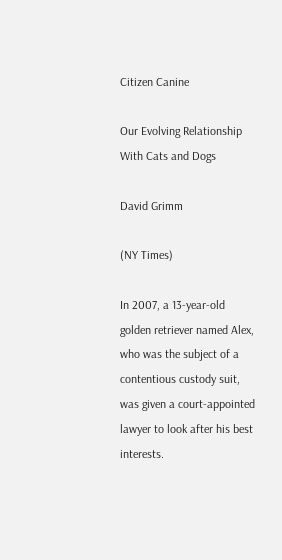Citizen Canine

Our Evolving Relationship With Cats and Dogs

David Grimm

(NY Times)

In 2007, a 13-year-old golden retriever named Alex, who was the subject of a contentious custody suit, was given a court-appointed lawyer to look after his best interests.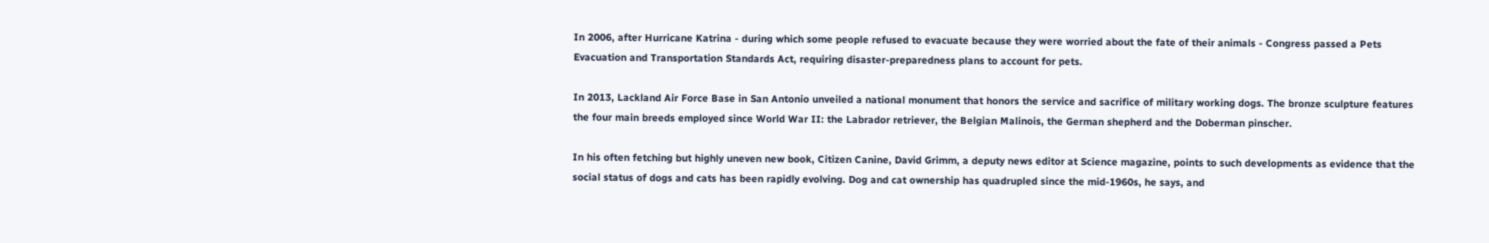In 2006, after Hurricane Katrina - during which some people refused to evacuate because they were worried about the fate of their animals - Congress passed a Pets Evacuation and Transportation Standards Act, requiring disaster-preparedness plans to account for pets.

In 2013, Lackland Air Force Base in San Antonio unveiled a national monument that honors the service and sacrifice of military working dogs. The bronze sculpture features the four main breeds employed since World War II: the Labrador retriever, the Belgian Malinois, the German shepherd and the Doberman pinscher.

In his often fetching but highly uneven new book, Citizen Canine, David Grimm, a deputy news editor at Science magazine, points to such developments as evidence that the social status of dogs and cats has been rapidly evolving. Dog and cat ownership has quadrupled since the mid-1960s, he says, and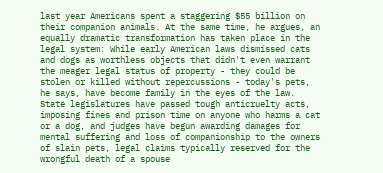last year Americans spent a staggering $55 billion on their companion animals. At the same time, he argues, an equally dramatic transformation has taken place in the legal system: While early American laws dismissed cats and dogs as worthless objects that didn't even warrant the meager legal status of property - they could be stolen or killed without repercussions - today's pets, he says, have become family in the eyes of the law. State legislatures have passed tough anticruelty acts, imposing fines and prison time on anyone who harms a cat or a dog, and judges have begun awarding damages for mental suffering and loss of companionship to the owners of slain pets, legal claims typically reserved for the wrongful death of a spouse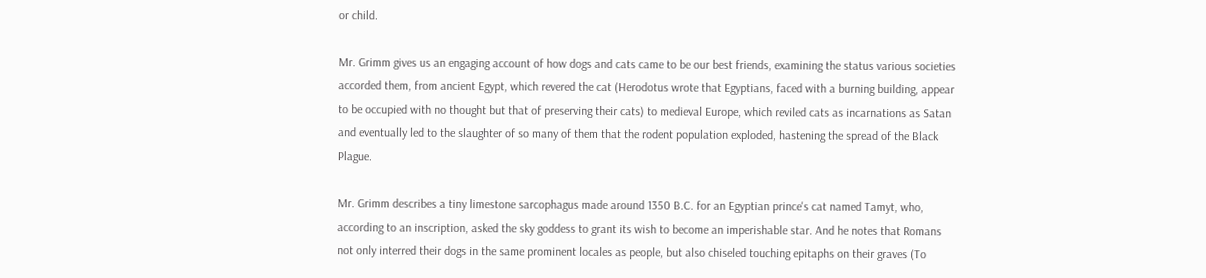or child.

Mr. Grimm gives us an engaging account of how dogs and cats came to be our best friends, examining the status various societies accorded them, from ancient Egypt, which revered the cat (Herodotus wrote that Egyptians, faced with a burning building, appear to be occupied with no thought but that of preserving their cats) to medieval Europe, which reviled cats as incarnations as Satan and eventually led to the slaughter of so many of them that the rodent population exploded, hastening the spread of the Black Plague.

Mr. Grimm describes a tiny limestone sarcophagus made around 1350 B.C. for an Egyptian prince's cat named Tamyt, who, according to an inscription, asked the sky goddess to grant its wish to become an imperishable star. And he notes that Romans not only interred their dogs in the same prominent locales as people, but also chiseled touching epitaphs on their graves (To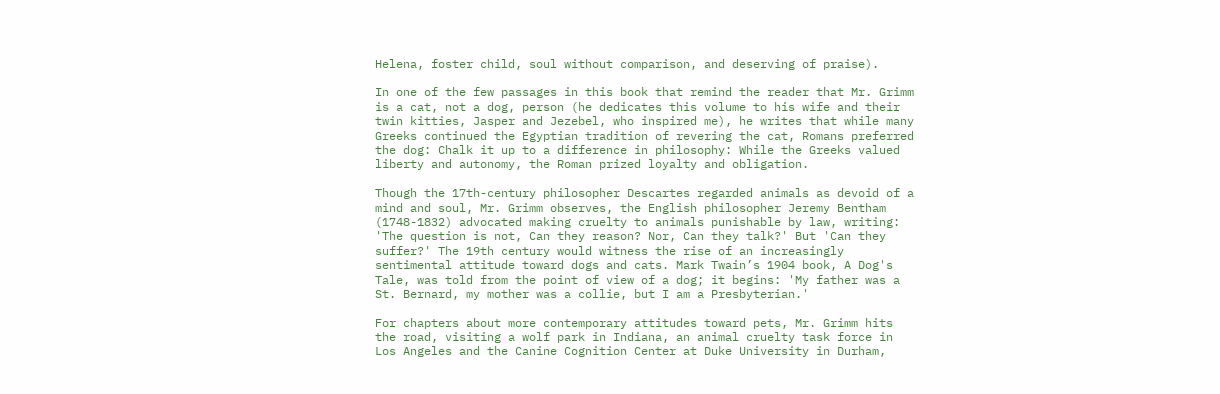Helena, foster child, soul without comparison, and deserving of praise).

In one of the few passages in this book that remind the reader that Mr. Grimm is a cat, not a dog, person (he dedicates this volume to his wife and their twin kitties, Jasper and Jezebel, who inspired me), he writes that while many Greeks continued the Egyptian tradition of revering the cat, Romans preferred the dog: Chalk it up to a difference in philosophy: While the Greeks valued liberty and autonomy, the Roman prized loyalty and obligation.

Though the 17th-century philosopher Descartes regarded animals as devoid of a mind and soul, Mr. Grimm observes, the English philosopher Jeremy Bentham (1748-1832) advocated making cruelty to animals punishable by law, writing: 'The question is not, Can they reason? Nor, Can they talk?' But 'Can they suffer?' The 19th century would witness the rise of an increasingly sentimental attitude toward dogs and cats. Mark Twain’s 1904 book, A Dog's Tale, was told from the point of view of a dog; it begins: 'My father was a St. Bernard, my mother was a collie, but I am a Presbyterian.'

For chapters about more contemporary attitudes toward pets, Mr. Grimm hits the road, visiting a wolf park in Indiana, an animal cruelty task force in Los Angeles and the Canine Cognition Center at Duke University in Durham,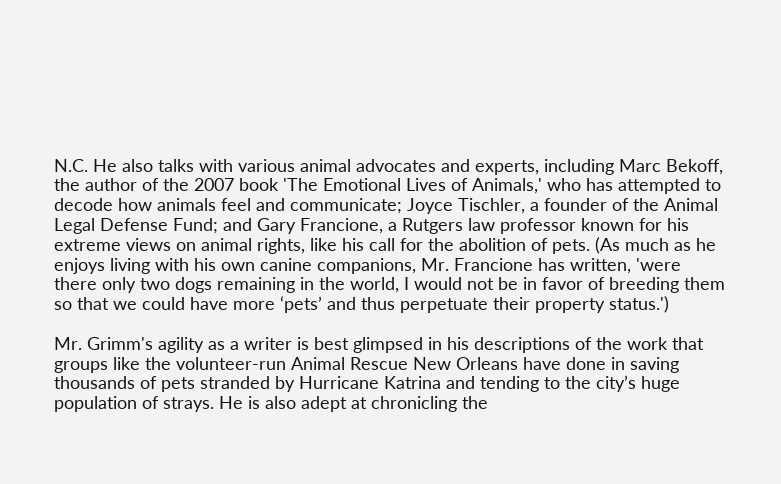N.C. He also talks with various animal advocates and experts, including Marc Bekoff, the author of the 2007 book 'The Emotional Lives of Animals,' who has attempted to decode how animals feel and communicate; Joyce Tischler, a founder of the Animal Legal Defense Fund; and Gary Francione, a Rutgers law professor known for his extreme views on animal rights, like his call for the abolition of pets. (As much as he enjoys living with his own canine companions, Mr. Francione has written, 'were there only two dogs remaining in the world, I would not be in favor of breeding them so that we could have more ‘pets’ and thus perpetuate their property status.')

Mr. Grimm's agility as a writer is best glimpsed in his descriptions of the work that groups like the volunteer-run Animal Rescue New Orleans have done in saving thousands of pets stranded by Hurricane Katrina and tending to the city’s huge population of strays. He is also adept at chronicling the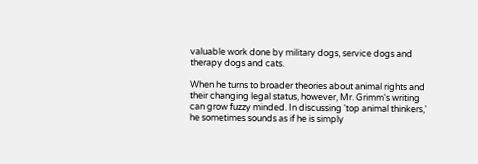valuable work done by military dogs, service dogs and therapy dogs and cats.

When he turns to broader theories about animal rights and their changing legal status, however, Mr. Grimm's writing can grow fuzzy minded. In discussing 'top animal thinkers,' he sometimes sounds as if he is simply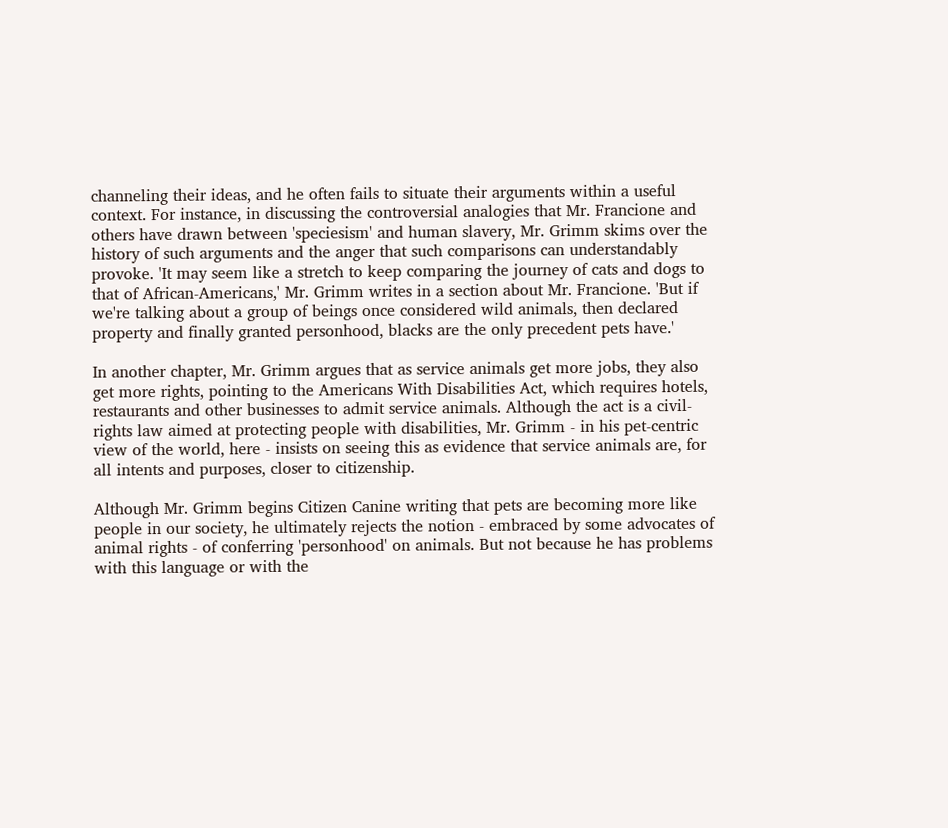channeling their ideas, and he often fails to situate their arguments within a useful context. For instance, in discussing the controversial analogies that Mr. Francione and others have drawn between 'speciesism' and human slavery, Mr. Grimm skims over the history of such arguments and the anger that such comparisons can understandably provoke. 'It may seem like a stretch to keep comparing the journey of cats and dogs to that of African-Americans,' Mr. Grimm writes in a section about Mr. Francione. 'But if we're talking about a group of beings once considered wild animals, then declared property and finally granted personhood, blacks are the only precedent pets have.'

In another chapter, Mr. Grimm argues that as service animals get more jobs, they also get more rights, pointing to the Americans With Disabilities Act, which requires hotels, restaurants and other businesses to admit service animals. Although the act is a civil-rights law aimed at protecting people with disabilities, Mr. Grimm - in his pet-centric view of the world, here - insists on seeing this as evidence that service animals are, for all intents and purposes, closer to citizenship.

Although Mr. Grimm begins Citizen Canine writing that pets are becoming more like people in our society, he ultimately rejects the notion - embraced by some advocates of animal rights - of conferring 'personhood' on animals. But not because he has problems with this language or with the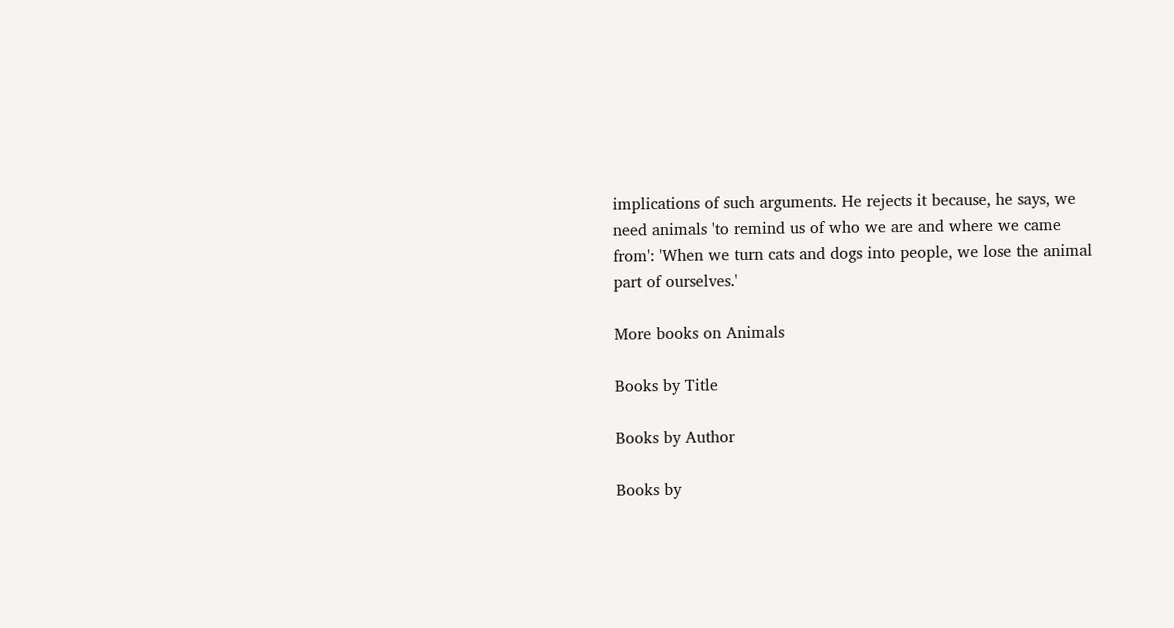implications of such arguments. He rejects it because, he says, we need animals 'to remind us of who we are and where we came from': 'When we turn cats and dogs into people, we lose the animal part of ourselves.'

More books on Animals

Books by Title

Books by Author

Books by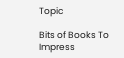Topic

Bits of Books To Impress